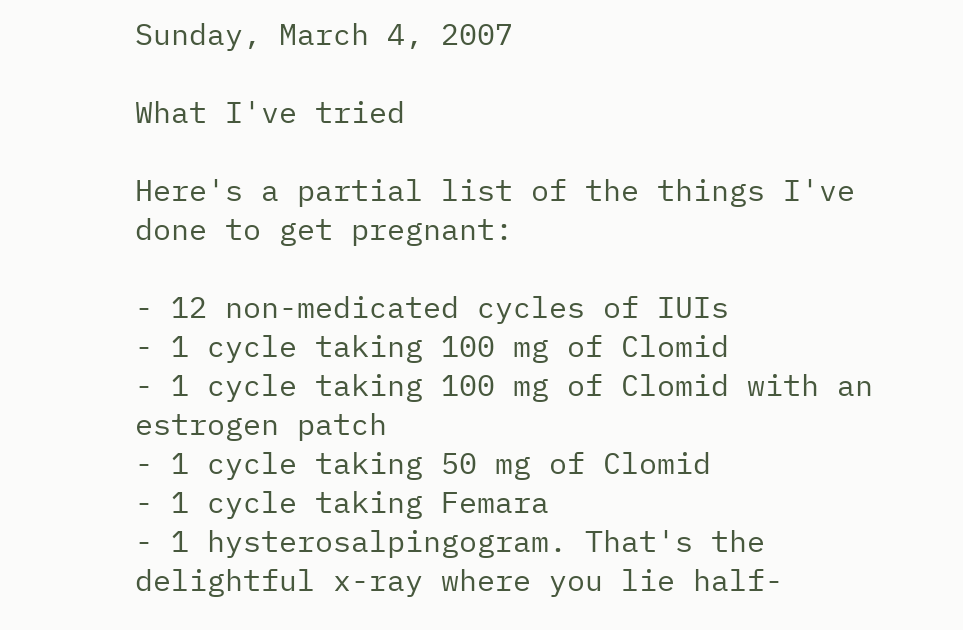Sunday, March 4, 2007

What I've tried

Here's a partial list of the things I've done to get pregnant:

- 12 non-medicated cycles of IUIs
- 1 cycle taking 100 mg of Clomid
- 1 cycle taking 100 mg of Clomid with an estrogen patch
- 1 cycle taking 50 mg of Clomid
- 1 cycle taking Femara
- 1 hysterosalpingogram. That's the delightful x-ray where you lie half-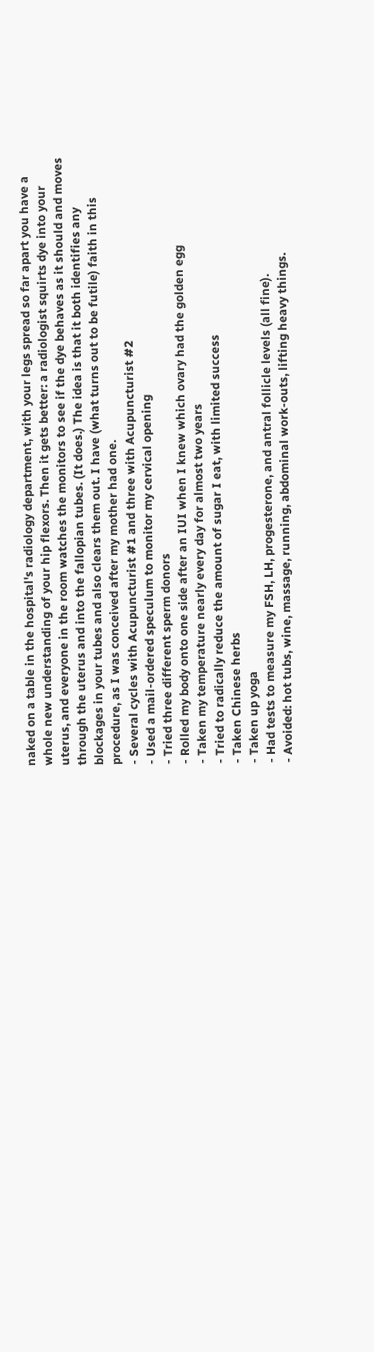naked on a table in the hospital's radiology department, with your legs spread so far apart you have a whole new understanding of your hip flexors. Then it gets better: a radiologist squirts dye into your uterus, and everyone in the room watches the monitors to see if the dye behaves as it should and moves through the uterus and into the fallopian tubes. (It does.) The idea is that it both identifies any blockages in your tubes and also clears them out. I have (what turns out to be futile) faith in this procedure, as I was conceived after my mother had one.
- Several cycles with Acupuncturist #1 and three with Acupuncturist #2
- Used a mail-ordered speculum to monitor my cervical opening
- Tried three different sperm donors
- Rolled my body onto one side after an IUI when I knew which ovary had the golden egg
- Taken my temperature nearly every day for almost two years
- Tried to radically reduce the amount of sugar I eat, with limited success
- Taken Chinese herbs
- Taken up yoga
- Had tests to measure my FSH, LH, progesterone, and antral follicle levels (all fine).
- Avoided: hot tubs, wine, massage, running, abdominal work-outs, lifting heavy things.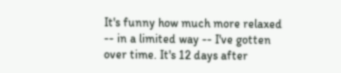It's funny how much more relaxed -- in a limited way -- I've gotten over time. It's 12 days after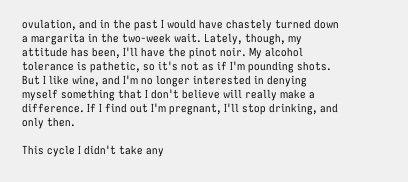ovulation, and in the past I would have chastely turned down a margarita in the two-week wait. Lately, though, my attitude has been, I'll have the pinot noir. My alcohol tolerance is pathetic, so it's not as if I'm pounding shots. But I like wine, and I'm no longer interested in denying myself something that I don't believe will really make a difference. If I find out I'm pregnant, I'll stop drinking, and only then.

This cycle I didn't take any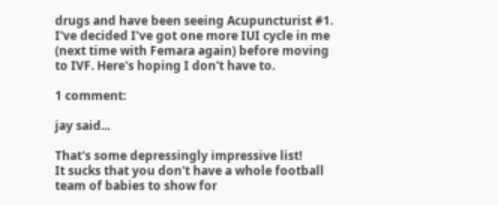drugs and have been seeing Acupuncturist #1. I've decided I've got one more IUI cycle in me (next time with Femara again) before moving to IVF. Here's hoping I don't have to.

1 comment:

jay said...

That's some depressingly impressive list!
It sucks that you don't have a whole football team of babies to show for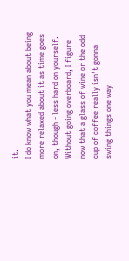it.
I do know what you mean about being more relaxed about it as time goes on, though - less hard on yourself. Without going overboard, I figure now that a glass of wine or the odd cup of coffee really isn't gonna swing things one way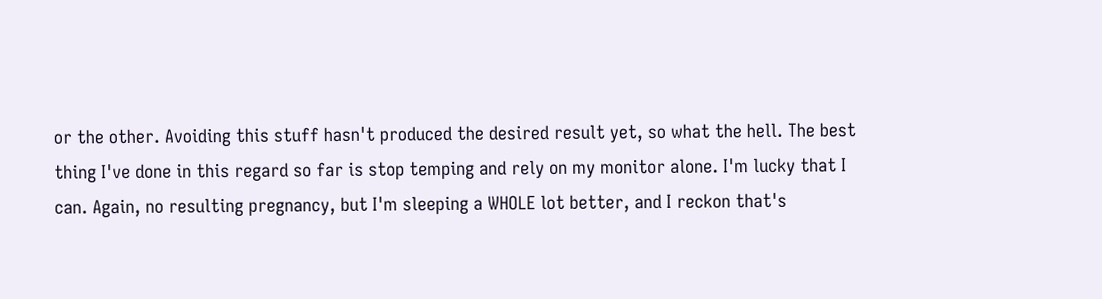or the other. Avoiding this stuff hasn't produced the desired result yet, so what the hell. The best thing I've done in this regard so far is stop temping and rely on my monitor alone. I'm lucky that I can. Again, no resulting pregnancy, but I'm sleeping a WHOLE lot better, and I reckon that's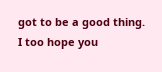got to be a good thing.
I too hope you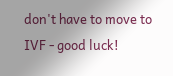don't have to move to IVF - good luck!